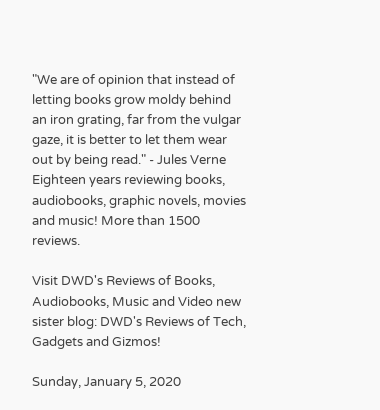"We are of opinion that instead of letting books grow moldy behind an iron grating, far from the vulgar gaze, it is better to let them wear out by being read." - Jules Verne
Eighteen years reviewing books, audiobooks, graphic novels, movies and music! More than 1500 reviews.

Visit DWD's Reviews of Books, Audiobooks, Music and Video new sister blog: DWD's Reviews of Tech, Gadgets and Gizmos!

Sunday, January 5, 2020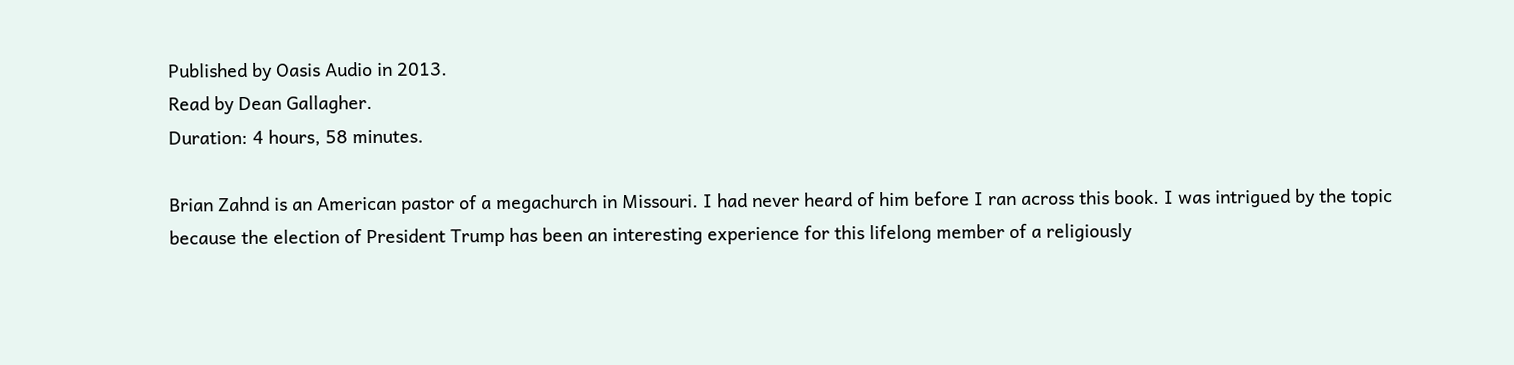Published by Oasis Audio in 2013.
Read by Dean Gallagher.
Duration: 4 hours, 58 minutes.

Brian Zahnd is an American pastor of a megachurch in Missouri. I had never heard of him before I ran across this book. I was intrigued by the topic because the election of President Trump has been an interesting experience for this lifelong member of a religiously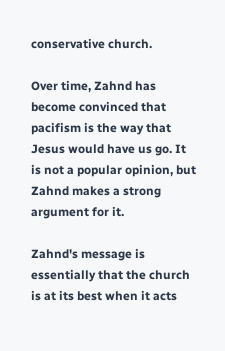conservative church.

Over time, Zahnd has become convinced that pacifism is the way that Jesus would have us go. It is not a popular opinion, but Zahnd makes a strong argument for it.

Zahnd's message is essentially that the church is at its best when it acts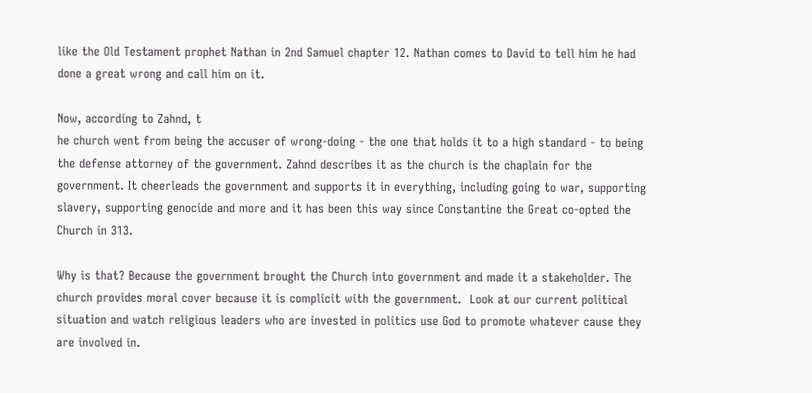like the Old Testament prophet Nathan in 2nd Samuel chapter 12. Nathan comes to David to tell him he had done a great wrong and call him on it.

Now, according to Zahnd, t
he church went from being the accuser of wrong-doing - the one that holds it to a high standard - to being the defense attorney of the government. Zahnd describes it as the church is the chaplain for the government. It cheerleads the government and supports it in everything, including going to war, supporting slavery, supporting genocide and more and it has been this way since Constantine the Great co-opted the Church in 313.

Why is that? Because the government brought the Church into government and made it a stakeholder. The church provides moral cover because it is complicit with the government.  Look at our current political situation and watch religious leaders who are invested in politics use God to promote whatever cause they are involved in.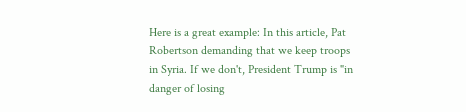Here is a great example: In this article, Pat Robertson demanding that we keep troops in Syria. If we don't, President Trump is "in danger of losing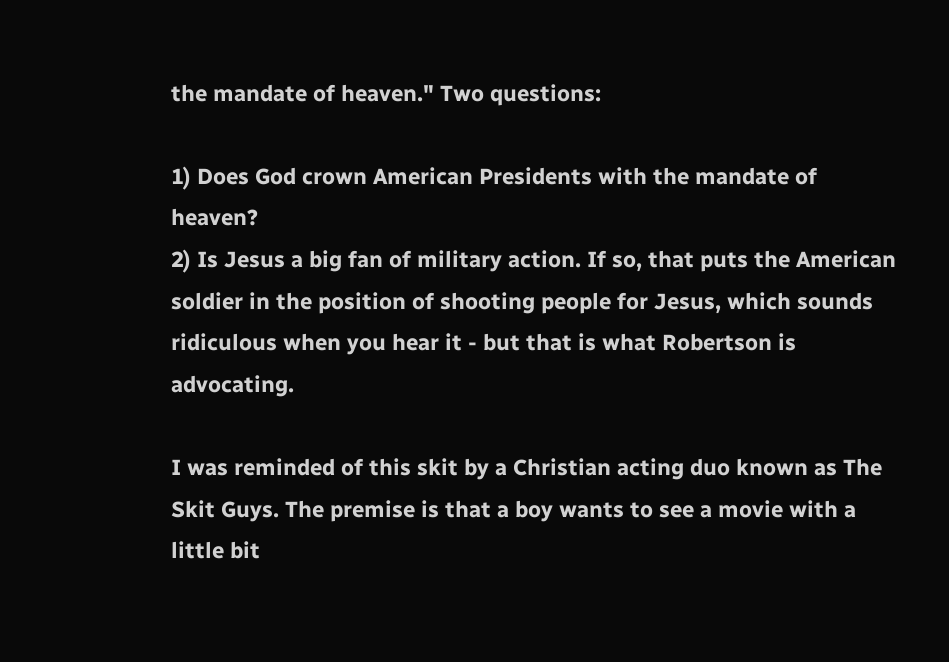the mandate of heaven." Two questions:

1) Does God crown American Presidents with the mandate of heaven?
2) Is Jesus a big fan of military action. If so, that puts the American soldier in the position of shooting people for Jesus, which sounds ridiculous when you hear it - but that is what Robertson is advocating.

I was reminded of this skit by a Christian acting duo known as The Skit Guys. The premise is that a boy wants to see a movie with a little bit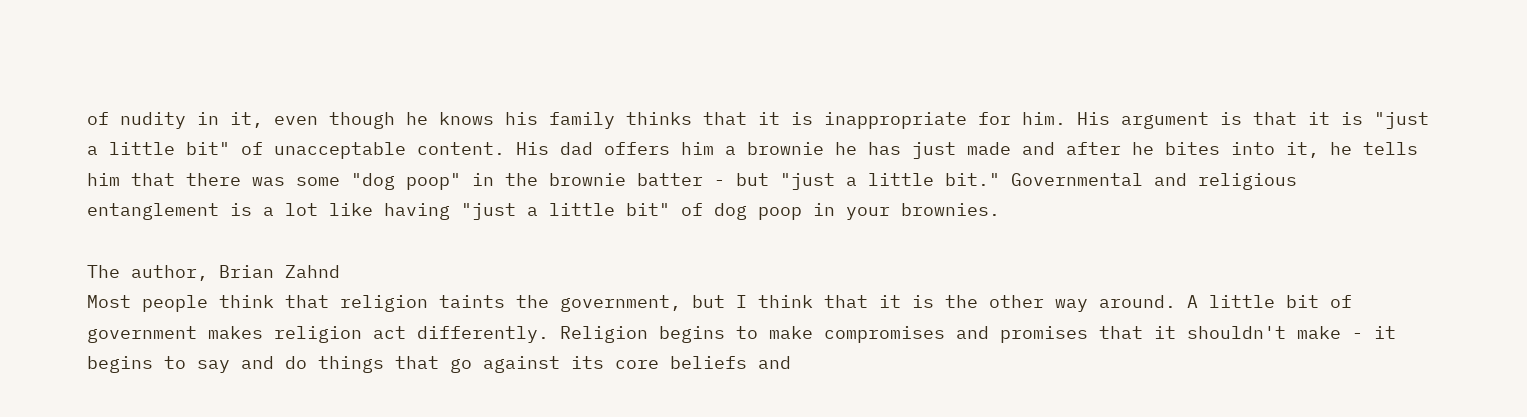of nudity in it, even though he knows his family thinks that it is inappropriate for him. His argument is that it is "just a little bit" of unacceptable content. His dad offers him a brownie he has just made and after he bites into it, he tells him that there was some "dog poop" in the brownie batter - but "just a little bit." Governmental and religious entanglement is a lot like having "just a little bit" of dog poop in your brownies.

The author, Brian Zahnd
Most people think that religion taints the government, but I think that it is the other way around. A little bit of government makes religion act differently. Religion begins to make compromises and promises that it shouldn't make - it begins to say and do things that go against its core beliefs and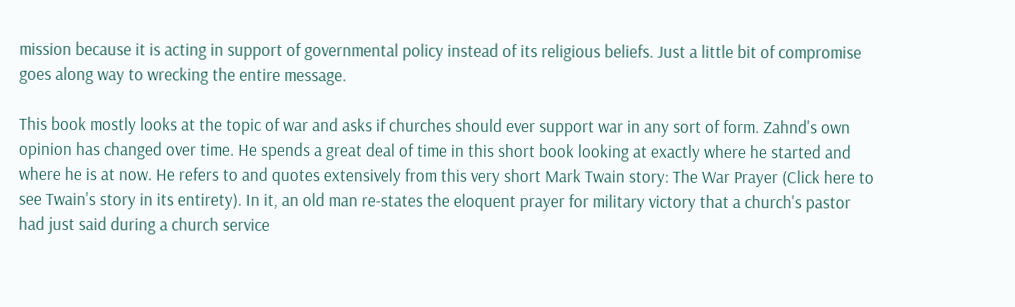mission because it is acting in support of governmental policy instead of its religious beliefs. Just a little bit of compromise goes along way to wrecking the entire message.

This book mostly looks at the topic of war and asks if churches should ever support war in any sort of form. Zahnd's own opinion has changed over time. He spends a great deal of time in this short book looking at exactly where he started and where he is at now. He refers to and quotes extensively from this very short Mark Twain story: The War Prayer (Click here to see Twain's story in its entirety). In it, an old man re-states the eloquent prayer for military victory that a church's pastor had just said during a church service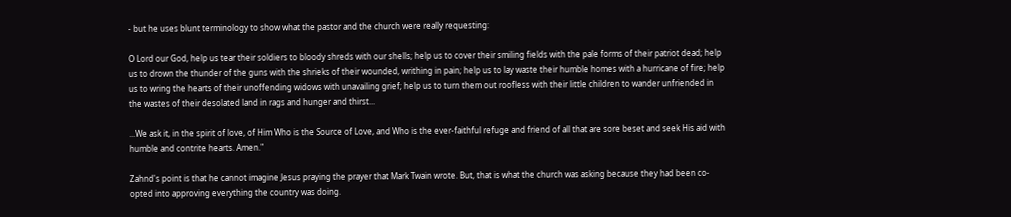- but he uses blunt terminology to show what the pastor and the church were really requesting:

O Lord our God, help us tear their soldiers to bloody shreds with our shells; help us to cover their smiling fields with the pale forms of their patriot dead; help us to drown the thunder of the guns with the shrieks of their wounded, writhing in pain; help us to lay waste their humble homes with a hurricane of fire; help us to wring the hearts of their unoffending widows with unavailing grief; help us to turn them out roofless with their little children to wander unfriended in the wastes of their desolated land in rags and hunger and thirst...

...We ask it, in the spirit of love, of Him Who is the Source of Love, and Who is the ever-faithful refuge and friend of all that are sore beset and seek His aid with humble and contrite hearts. Amen."

Zahnd's point is that he cannot imagine Jesus praying the prayer that Mark Twain wrote. But, that is what the church was asking because they had been co-opted into approving everything the country was doing.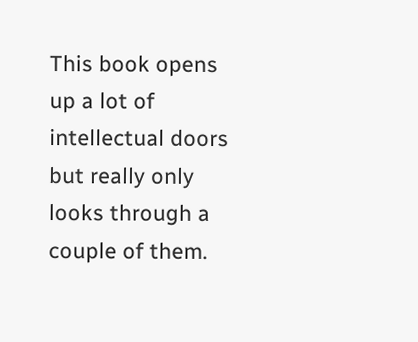This book opens up a lot of intellectual doors but really only looks through a couple of them.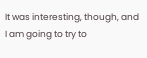It was interesting, though, and I am going to try to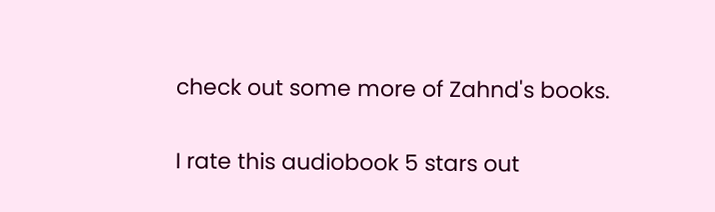check out some more of Zahnd's books.

I rate this audiobook 5 stars out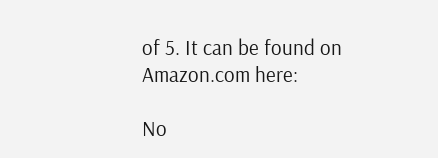of 5. It can be found on Amazon.com here:

No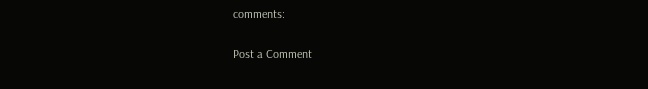comments:

Post a Comment